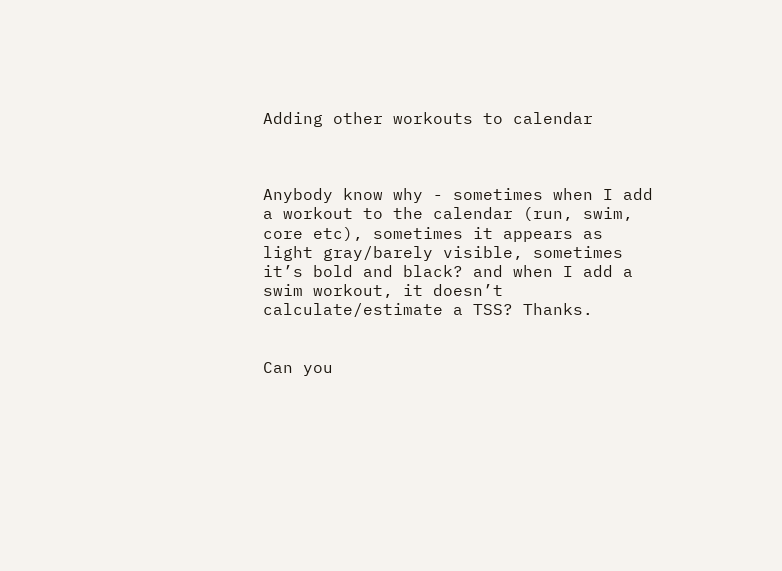Adding other workouts to calendar



Anybody know why - sometimes when I add a workout to the calendar (run, swim, core etc), sometimes it appears as light gray/barely visible, sometimes it’s bold and black? and when I add a swim workout, it doesn’t calculate/estimate a TSS? Thanks.


Can you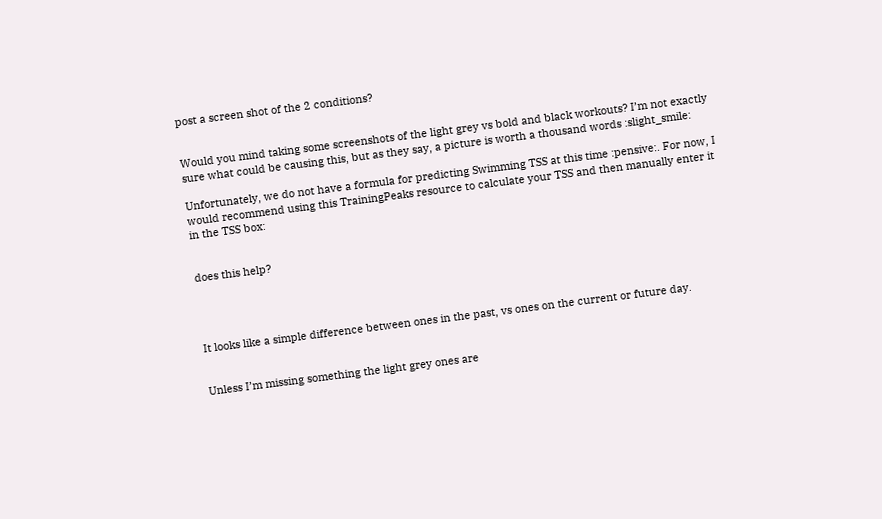post a screen shot of the 2 conditions?


Would you mind taking some screenshots of the light grey vs bold and black workouts? I’m not exactly sure what could be causing this, but as they say, a picture is worth a thousand words :slight_smile:

Unfortunately, we do not have a formula for predicting Swimming TSS at this time :pensive:. For now, I would recommend using this TrainingPeaks resource to calculate your TSS and then manually enter it in the TSS box:


does this help?




It looks like a simple difference between ones in the past, vs ones on the current or future day.


Unless I’m missing something the light grey ones are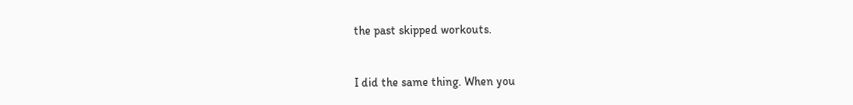the past skipped workouts.


I did the same thing. When you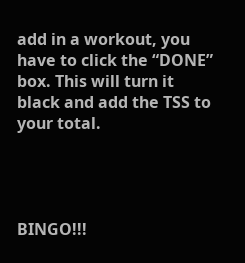add in a workout, you have to click the “DONE” box. This will turn it black and add the TSS to your total.




BINGO!!!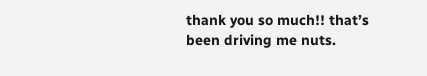thank you so much!! that’s been driving me nuts.